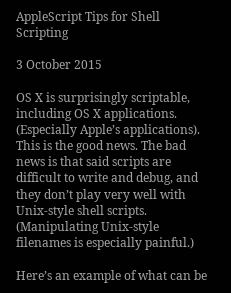AppleScript Tips for Shell Scripting

3 October 2015

OS X is surprisingly scriptable, including OS X applications. (Especially Apple’s applications). This is the good news. The bad news is that said scripts are difficult to write and debug, and they don’t play very well with Unix-style shell scripts. (Manipulating Unix-style filenames is especially painful.)

Here’s an example of what can be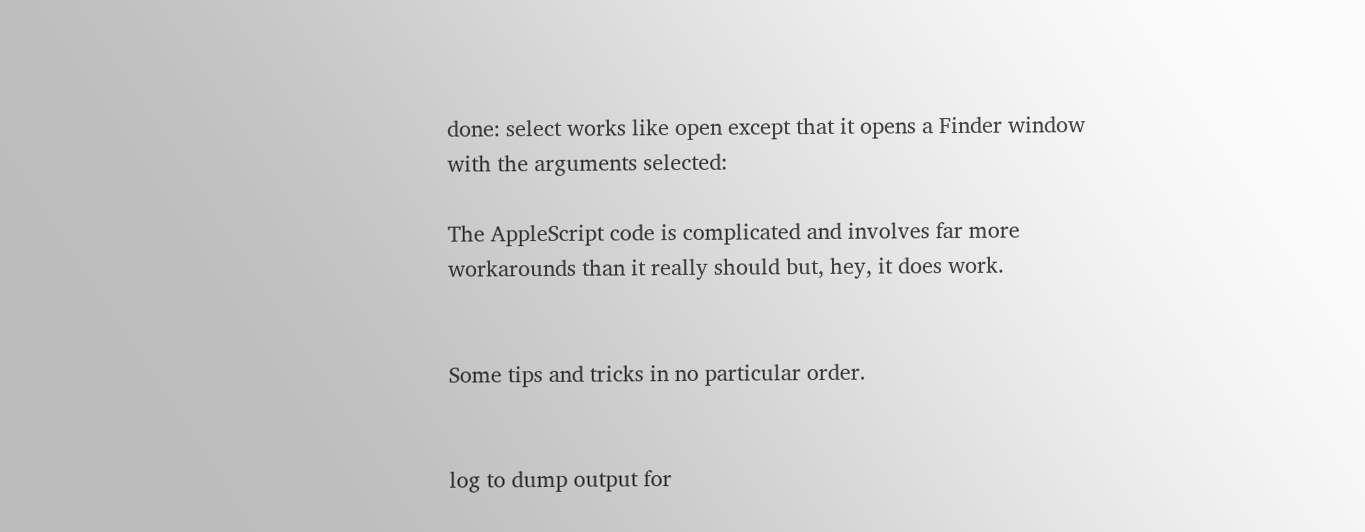done: select works like open except that it opens a Finder window with the arguments selected:

The AppleScript code is complicated and involves far more workarounds than it really should but, hey, it does work.


Some tips and tricks in no particular order.


log to dump output for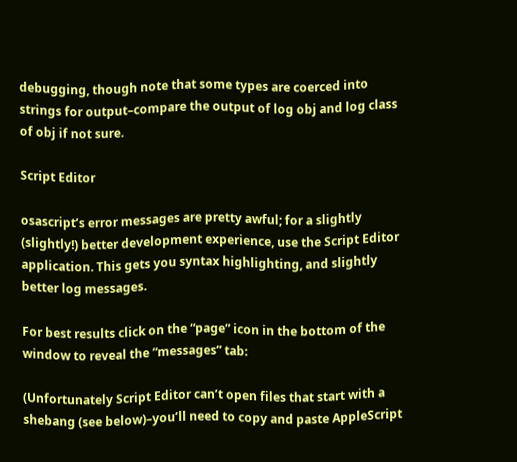debugging, though note that some types are coerced into strings for output–compare the output of log obj and log class of obj if not sure.

Script Editor

osascript’s error messages are pretty awful; for a slightly (slightly!) better development experience, use the Script Editor application. This gets you syntax highlighting, and slightly better log messages.

For best results click on the “page” icon in the bottom of the window to reveal the “messages” tab:

(Unfortunately Script Editor can’t open files that start with a shebang (see below)–you’ll need to copy and paste AppleScript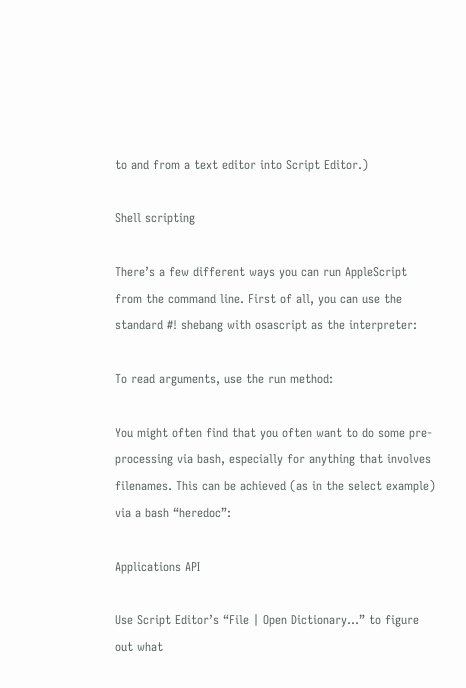to and from a text editor into Script Editor.)

Shell scripting

There’s a few different ways you can run AppleScript from the command line. First of all, you can use the standard #! shebang with osascript as the interpreter:

To read arguments, use the run method:

You might often find that you often want to do some pre-processing via bash, especially for anything that involves filenames. This can be achieved (as in the select example) via a bash “heredoc”:

Applications API

Use Script Editor’s “File | Open Dictionary…” to figure out what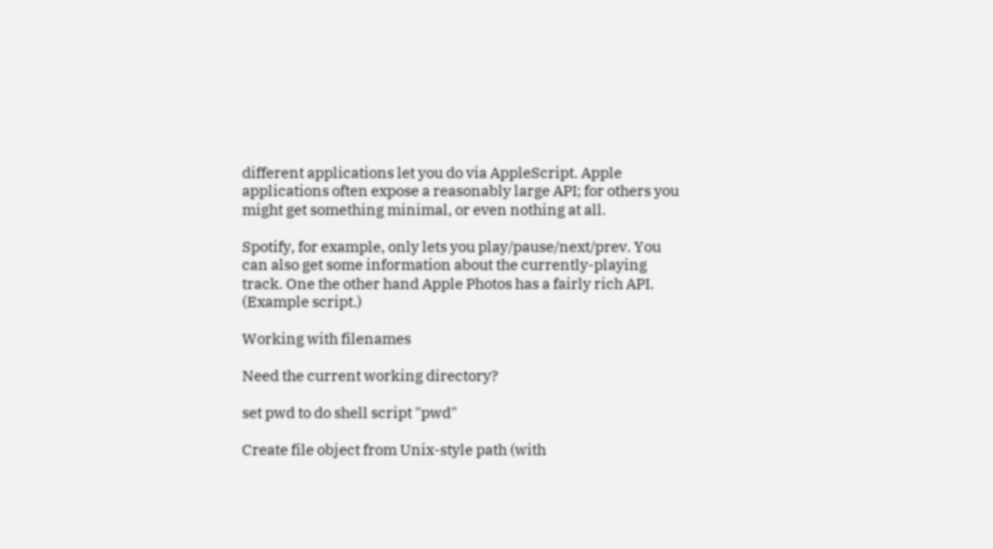different applications let you do via AppleScript. Apple applications often expose a reasonably large API; for others you might get something minimal, or even nothing at all.

Spotify, for example, only lets you play/pause/next/prev. You can also get some information about the currently-playing track. One the other hand Apple Photos has a fairly rich API. (Example script.)

Working with filenames

Need the current working directory?

set pwd to do shell script "pwd"

Create file object from Unix-style path (with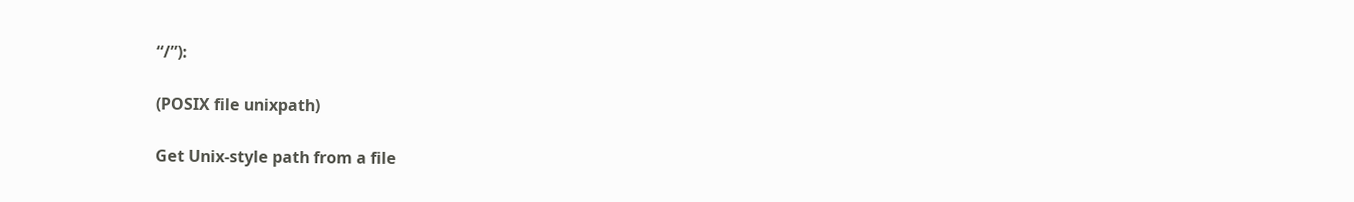“/”):

(POSIX file unixpath)

Get Unix-style path from a file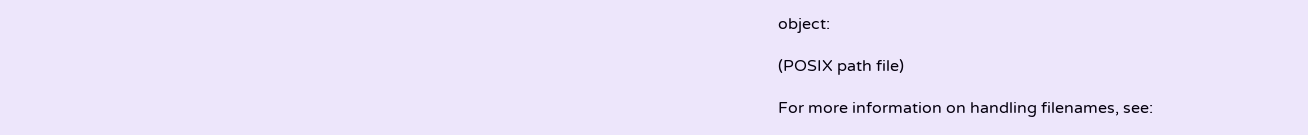object:

(POSIX path file)

For more information on handling filenames, see: